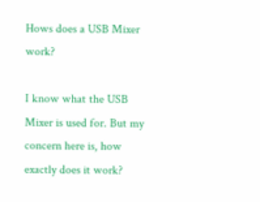Hows does a USB Mixer work?

I know what the USB Mixer is used for. But my concern here is, how exactly does it work?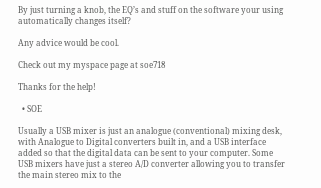By just turning a knob, the EQ’s and stuff on the software your using automatically changes itself?

Any advice would be cool.

Check out my myspace page at soe718

Thanks for the help!

  • SOE

Usually a USB mixer is just an analogue (conventional) mixing desk, with Analogue to Digital converters built in, and a USB interface added so that the digital data can be sent to your computer. Some USB mixers have just a stereo A/D converter allowing you to transfer the main stereo mix to the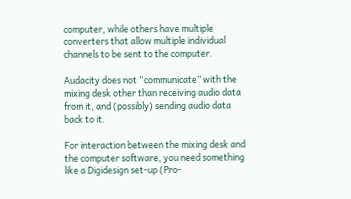computer, while others have multiple converters that allow multiple individual channels to be sent to the computer.

Audacity does not “communicate” with the mixing desk other than receiving audio data from it, and (possibly) sending audio data back to it.

For interaction between the mixing desk and the computer software, you need something like a Digidesign set-up (Pro-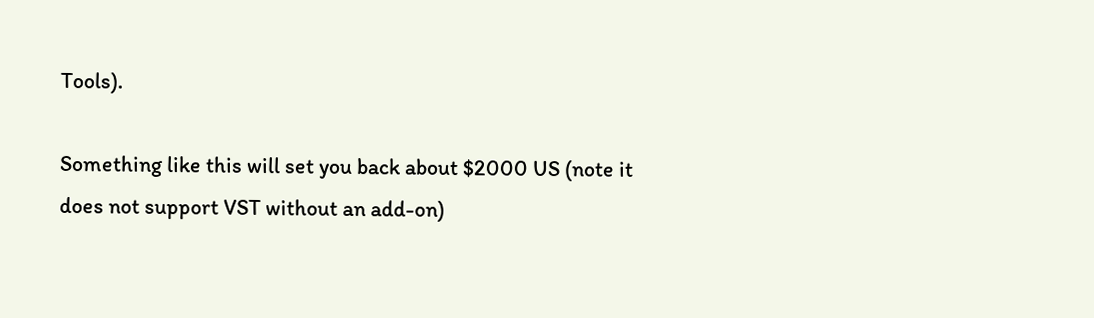Tools).

Something like this will set you back about $2000 US (note it does not support VST without an add-on)